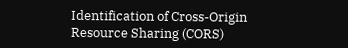Identification of Cross-Origin Resource Sharing (CORS)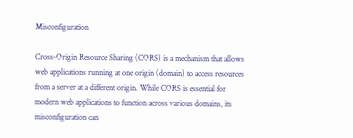Misconfiguration

Cross-Origin Resource Sharing (CORS) is a mechanism that allows web applications running at one origin (domain) to access resources from a server at a different origin. While CORS is essential for modern web applications to function across various domains, its misconfiguration can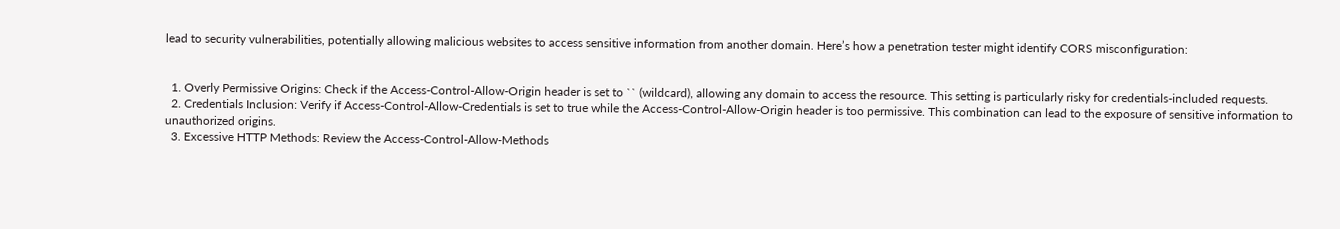lead to security vulnerabilities, potentially allowing malicious websites to access sensitive information from another domain. Here’s how a penetration tester might identify CORS misconfiguration:


  1. Overly Permissive Origins: Check if the Access-Control-Allow-Origin header is set to `` (wildcard), allowing any domain to access the resource. This setting is particularly risky for credentials-included requests.
  2. Credentials Inclusion: Verify if Access-Control-Allow-Credentials is set to true while the Access-Control-Allow-Origin header is too permissive. This combination can lead to the exposure of sensitive information to unauthorized origins.
  3. Excessive HTTP Methods: Review the Access-Control-Allow-Methods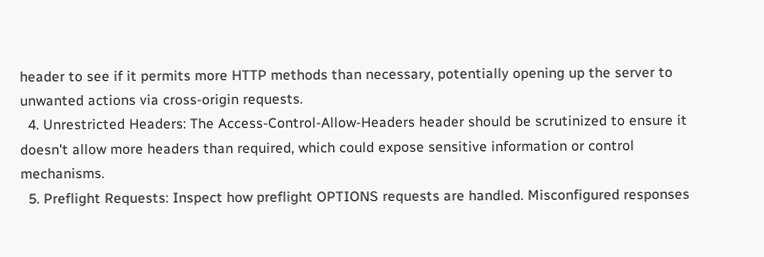header to see if it permits more HTTP methods than necessary, potentially opening up the server to unwanted actions via cross-origin requests.
  4. Unrestricted Headers: The Access-Control-Allow-Headers header should be scrutinized to ensure it doesn't allow more headers than required, which could expose sensitive information or control mechanisms.
  5. Preflight Requests: Inspect how preflight OPTIONS requests are handled. Misconfigured responses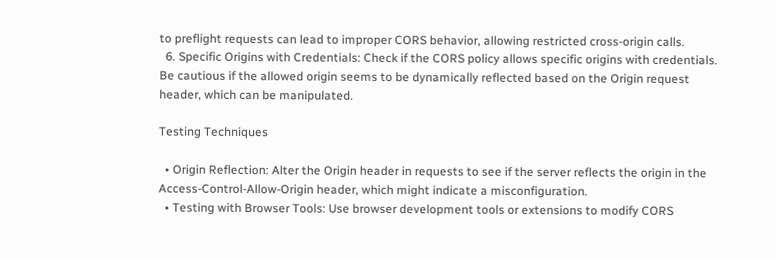to preflight requests can lead to improper CORS behavior, allowing restricted cross-origin calls.
  6. Specific Origins with Credentials: Check if the CORS policy allows specific origins with credentials. Be cautious if the allowed origin seems to be dynamically reflected based on the Origin request header, which can be manipulated.

Testing Techniques

  • Origin Reflection: Alter the Origin header in requests to see if the server reflects the origin in the Access-Control-Allow-Origin header, which might indicate a misconfiguration.
  • Testing with Browser Tools: Use browser development tools or extensions to modify CORS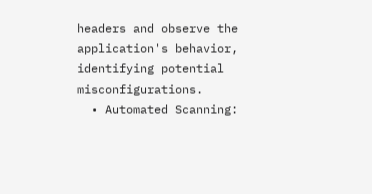headers and observe the application's behavior, identifying potential misconfigurations.
  • Automated Scanning: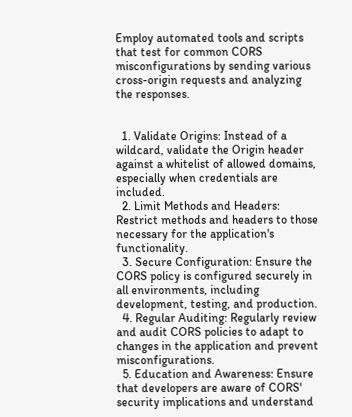Employ automated tools and scripts that test for common CORS misconfigurations by sending various cross-origin requests and analyzing the responses.


  1. Validate Origins: Instead of a wildcard, validate the Origin header against a whitelist of allowed domains, especially when credentials are included.
  2. Limit Methods and Headers: Restrict methods and headers to those necessary for the application's functionality.
  3. Secure Configuration: Ensure the CORS policy is configured securely in all environments, including development, testing, and production.
  4. Regular Auditing: Regularly review and audit CORS policies to adapt to changes in the application and prevent misconfigurations.
  5. Education and Awareness: Ensure that developers are aware of CORS' security implications and understand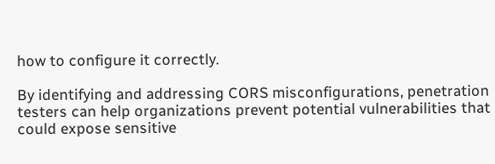how to configure it correctly.

By identifying and addressing CORS misconfigurations, penetration testers can help organizations prevent potential vulnerabilities that could expose sensitive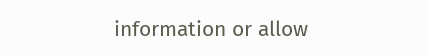information or allow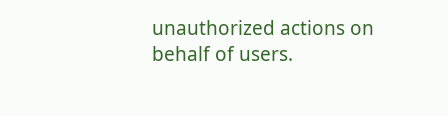unauthorized actions on behalf of users.